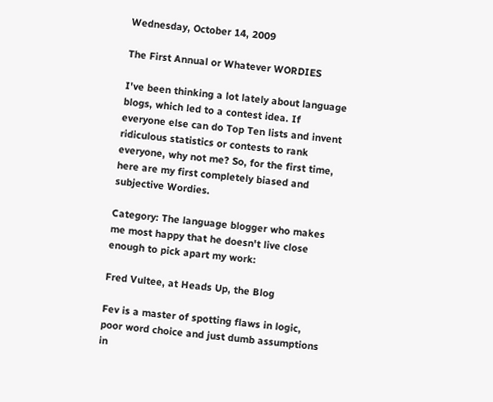Wednesday, October 14, 2009

The First Annual or Whatever WORDIES

I've been thinking a lot lately about language blogs, which led to a contest idea. If everyone else can do Top Ten lists and invent ridiculous statistics or contests to rank everyone, why not me? So, for the first time, here are my first completely biased and subjective Wordies.

Category: The language blogger who makes me most happy that he doesn't live close enough to pick apart my work:

Fred Vultee, at Heads Up, the Blog

Fev is a master of spotting flaws in logic, poor word choice and just dumb assumptions in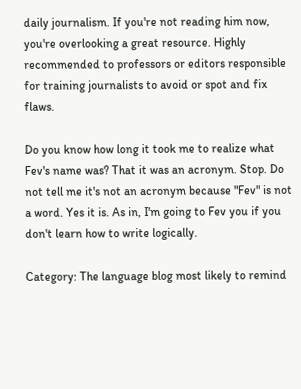daily journalism. If you're not reading him now, you're overlooking a great resource. Highly recommended to professors or editors responsible for training journalists to avoid or spot and fix flaws.

Do you know how long it took me to realize what Fev's name was? That it was an acronym. Stop. Do not tell me it's not an acronym because "Fev" is not a word. Yes it is. As in, I'm going to Fev you if you don't learn how to write logically.

Category: The language blog most likely to remind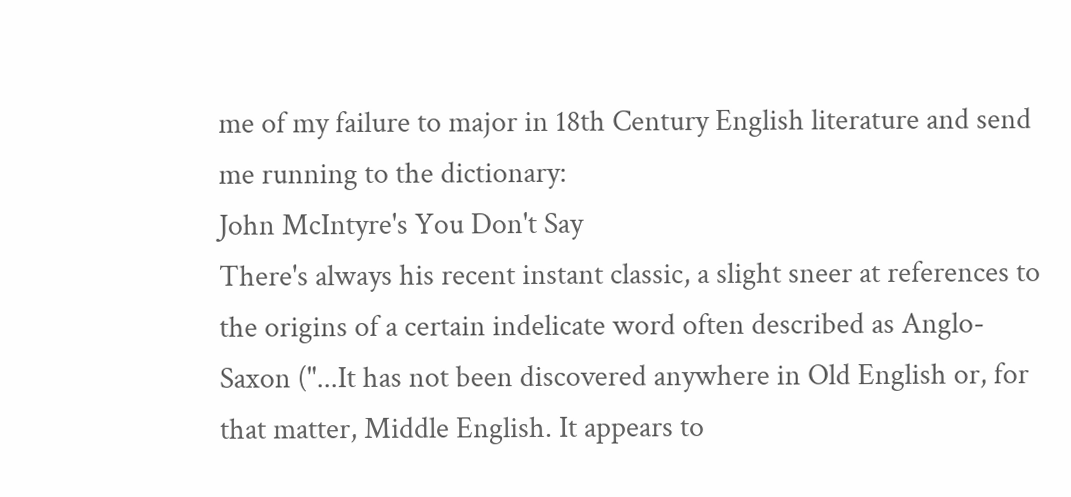me of my failure to major in 18th Century English literature and send me running to the dictionary:
John McIntyre's You Don't Say
There's always his recent instant classic, a slight sneer at references to the origins of a certain indelicate word often described as Anglo-Saxon ("...It has not been discovered anywhere in Old English or, for that matter, Middle English. It appears to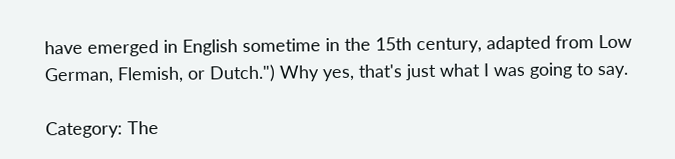have emerged in English sometime in the 15th century, adapted from Low German, Flemish, or Dutch.") Why yes, that's just what I was going to say.

Category: The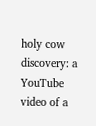holy cow discovery: a YouTube video of a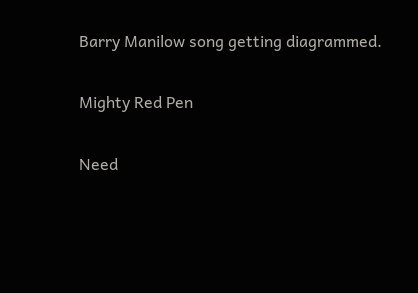Barry Manilow song getting diagrammed.

Mighty Red Pen

Need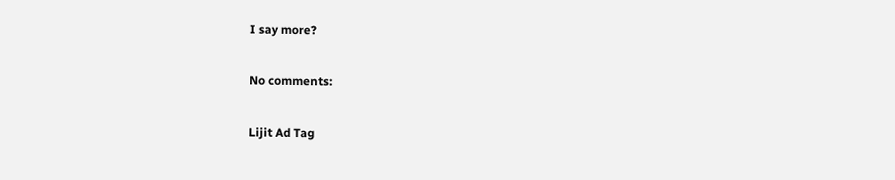I say more?

No comments:

Lijit Ad Tag